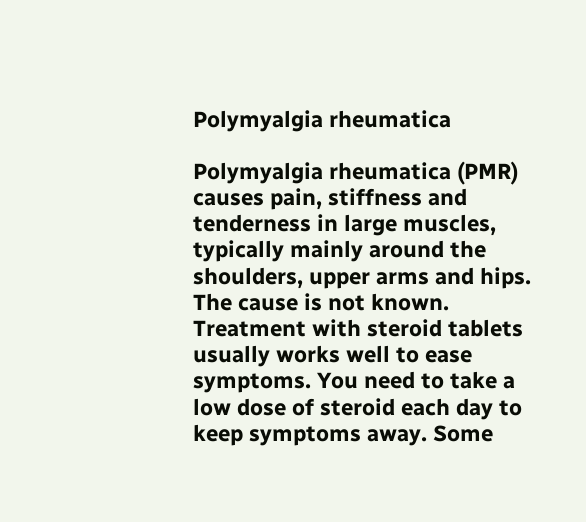Polymyalgia rheumatica

Polymyalgia rheumatica (PMR) causes pain, stiffness and tenderness in large muscles, typically mainly around the shoulders, upper arms and hips. The cause is not known. Treatment with steroid tablets usually works well to ease symptoms. You need to take a low dose of steroid each day to keep symptoms away. Some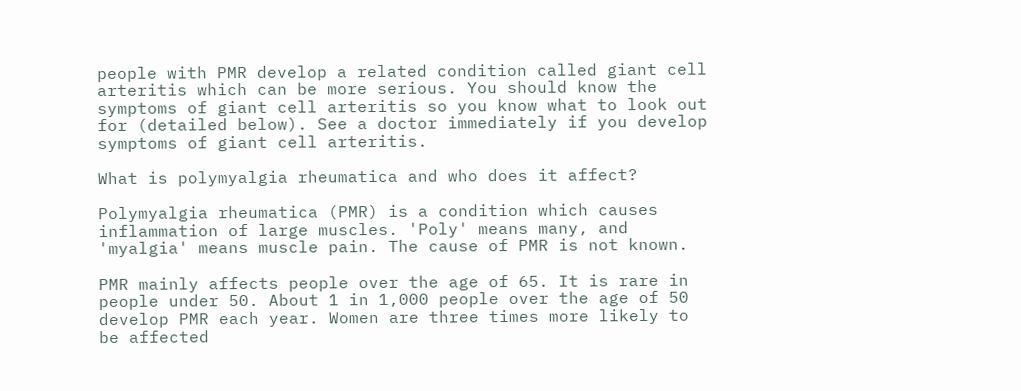people with PMR develop a related condition called giant cell arteritis which can be more serious. You should know the symptoms of giant cell arteritis so you know what to look out for (detailed below). See a doctor immediately if you develop symptoms of giant cell arteritis.

What is polymyalgia rheumatica and who does it affect?

Polymyalgia rheumatica (PMR) is a condition which causes inflammation of large muscles. 'Poly' means many, and 'myalgia' means muscle pain. The cause of PMR is not known.

PMR mainly affects people over the age of 65. It is rare in people under 50. About 1 in 1,000 people over the age of 50 develop PMR each year. Women are three times more likely to be affected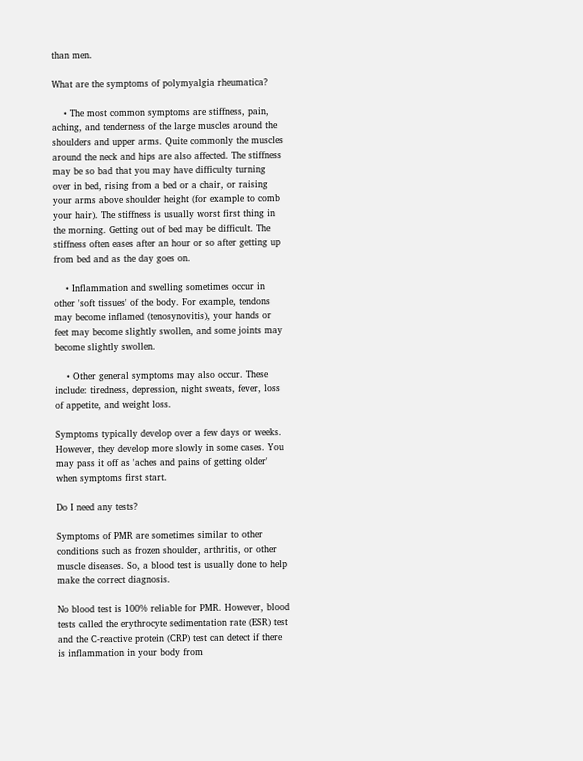than men.

What are the symptoms of polymyalgia rheumatica?

    • The most common symptoms are stiffness, pain, aching, and tenderness of the large muscles around the shoulders and upper arms. Quite commonly the muscles around the neck and hips are also affected. The stiffness may be so bad that you may have difficulty turning over in bed, rising from a bed or a chair, or raising your arms above shoulder height (for example to comb your hair). The stiffness is usually worst first thing in the morning. Getting out of bed may be difficult. The stiffness often eases after an hour or so after getting up from bed and as the day goes on.

    • Inflammation and swelling sometimes occur in other 'soft tissues' of the body. For example, tendons may become inflamed (tenosynovitis), your hands or feet may become slightly swollen, and some joints may become slightly swollen.

    • Other general symptoms may also occur. These include: tiredness, depression, night sweats, fever, loss of appetite, and weight loss.

Symptoms typically develop over a few days or weeks. However, they develop more slowly in some cases. You may pass it off as 'aches and pains of getting older' when symptoms first start.

Do I need any tests?

Symptoms of PMR are sometimes similar to other conditions such as frozen shoulder, arthritis, or other muscle diseases. So, a blood test is usually done to help make the correct diagnosis.

No blood test is 100% reliable for PMR. However, blood tests called the erythrocyte sedimentation rate (ESR) test and the C-reactive protein (CRP) test can detect if there is inflammation in your body from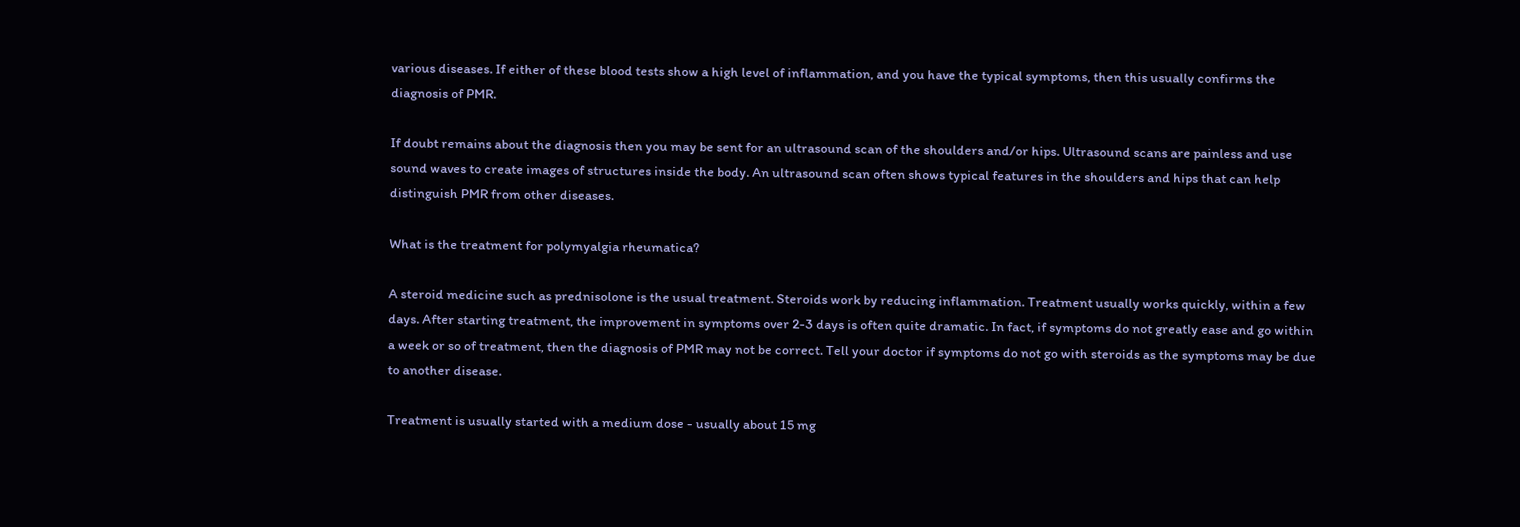various diseases. If either of these blood tests show a high level of inflammation, and you have the typical symptoms, then this usually confirms the diagnosis of PMR.

If doubt remains about the diagnosis then you may be sent for an ultrasound scan of the shoulders and/or hips. Ultrasound scans are painless and use sound waves to create images of structures inside the body. An ultrasound scan often shows typical features in the shoulders and hips that can help distinguish PMR from other diseases.

What is the treatment for polymyalgia rheumatica?

A steroid medicine such as prednisolone is the usual treatment. Steroids work by reducing inflammation. Treatment usually works quickly, within a few days. After starting treatment, the improvement in symptoms over 2-3 days is often quite dramatic. In fact, if symptoms do not greatly ease and go within a week or so of treatment, then the diagnosis of PMR may not be correct. Tell your doctor if symptoms do not go with steroids as the symptoms may be due to another disease.

Treatment is usually started with a medium dose - usually about 15 mg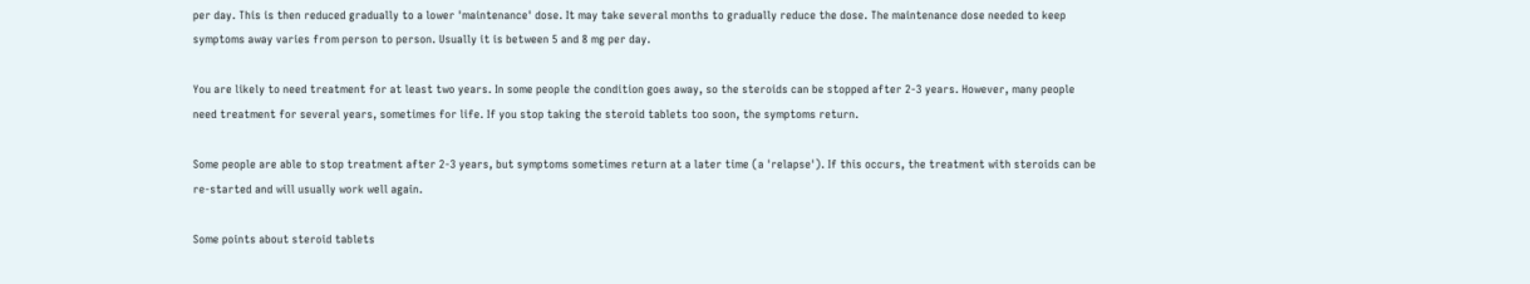per day. This is then reduced gradually to a lower 'maintenance' dose. It may take several months to gradually reduce the dose. The maintenance dose needed to keep symptoms away varies from person to person. Usually it is between 5 and 8 mg per day.

You are likely to need treatment for at least two years. In some people the condition goes away, so the steroids can be stopped after 2-3 years. However, many people need treatment for several years, sometimes for life. If you stop taking the steroid tablets too soon, the symptoms return.

Some people are able to stop treatment after 2-3 years, but symptoms sometimes return at a later time (a 'relapse'). If this occurs, the treatment with steroids can be re-started and will usually work well again.

Some points about steroid tablets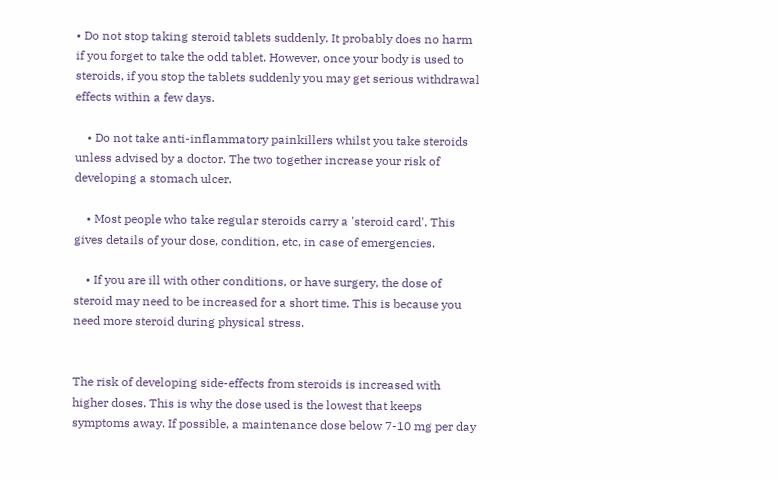• Do not stop taking steroid tablets suddenly. It probably does no harm if you forget to take the odd tablet. However, once your body is used to steroids, if you stop the tablets suddenly you may get serious withdrawal effects within a few days.

    • Do not take anti-inflammatory painkillers whilst you take steroids unless advised by a doctor. The two together increase your risk of developing a stomach ulcer.

    • Most people who take regular steroids carry a 'steroid card'. This gives details of your dose, condition, etc, in case of emergencies.

    • If you are ill with other conditions, or have surgery, the dose of steroid may need to be increased for a short time. This is because you need more steroid during physical stress.


The risk of developing side-effects from steroids is increased with higher doses. This is why the dose used is the lowest that keeps symptoms away. If possible, a maintenance dose below 7-10 mg per day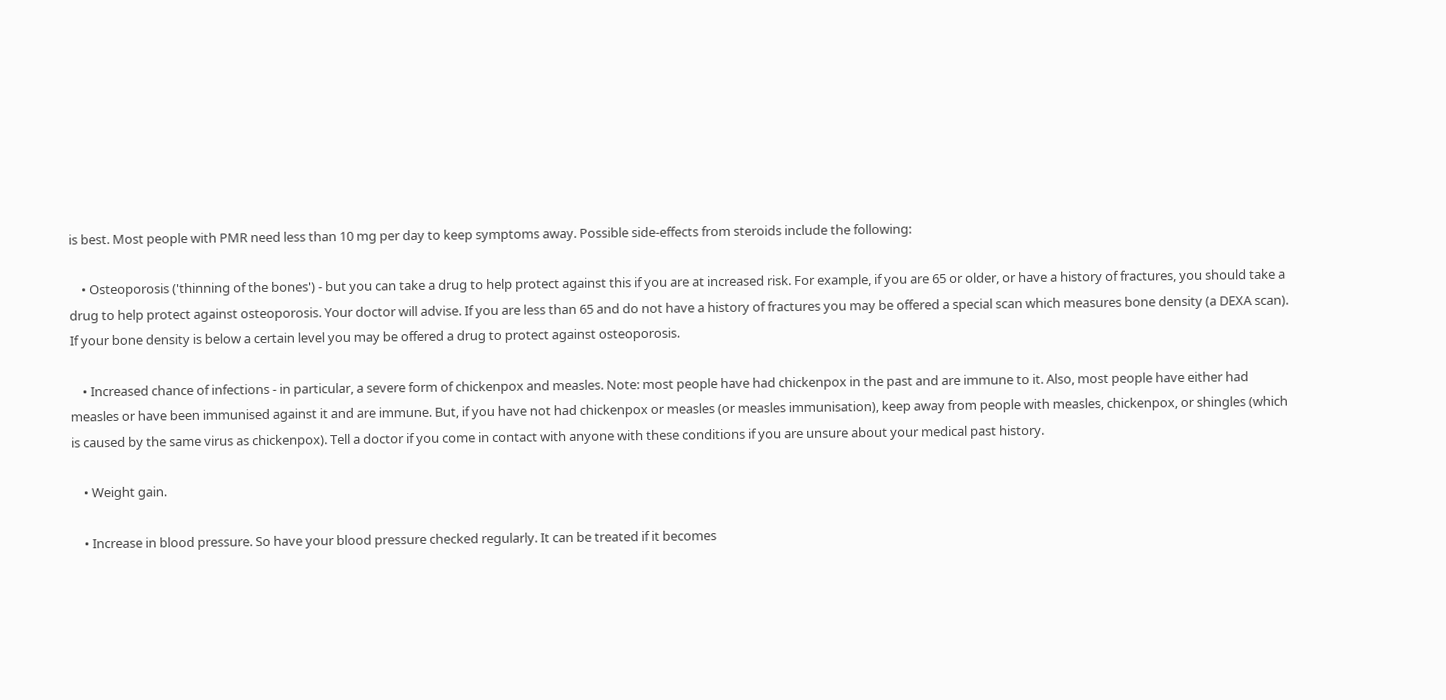is best. Most people with PMR need less than 10 mg per day to keep symptoms away. Possible side-effects from steroids include the following:

    • Osteoporosis ('thinning of the bones') - but you can take a drug to help protect against this if you are at increased risk. For example, if you are 65 or older, or have a history of fractures, you should take a drug to help protect against osteoporosis. Your doctor will advise. If you are less than 65 and do not have a history of fractures you may be offered a special scan which measures bone density (a DEXA scan). If your bone density is below a certain level you may be offered a drug to protect against osteoporosis.

    • Increased chance of infections - in particular, a severe form of chickenpox and measles. Note: most people have had chickenpox in the past and are immune to it. Also, most people have either had measles or have been immunised against it and are immune. But, if you have not had chickenpox or measles (or measles immunisation), keep away from people with measles, chickenpox, or shingles (which is caused by the same virus as chickenpox). Tell a doctor if you come in contact with anyone with these conditions if you are unsure about your medical past history.

    • Weight gain.

    • Increase in blood pressure. So have your blood pressure checked regularly. It can be treated if it becomes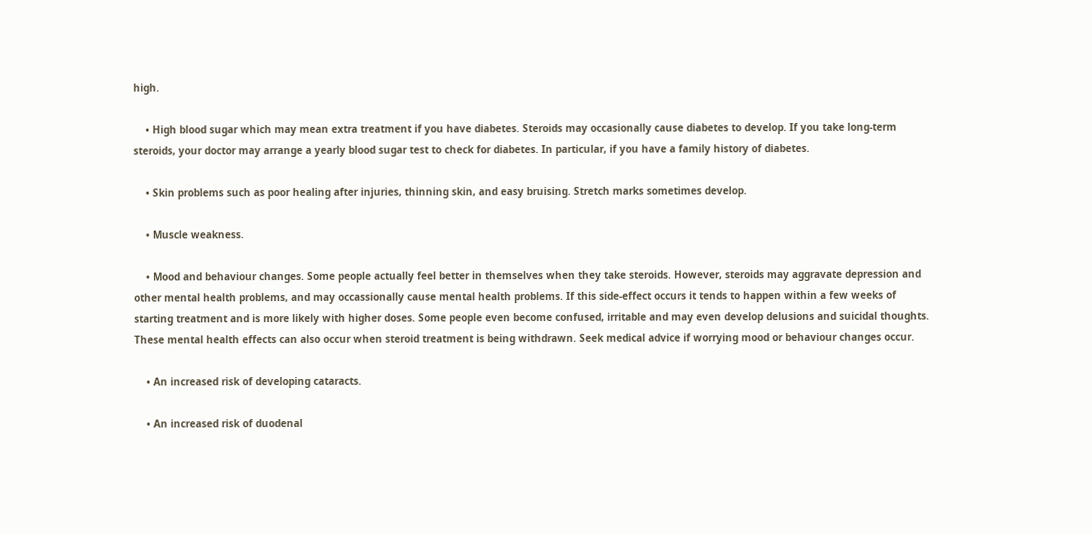high.

    • High blood sugar which may mean extra treatment if you have diabetes. Steroids may occasionally cause diabetes to develop. If you take long-term steroids, your doctor may arrange a yearly blood sugar test to check for diabetes. In particular, if you have a family history of diabetes.

    • Skin problems such as poor healing after injuries, thinning skin, and easy bruising. Stretch marks sometimes develop.

    • Muscle weakness.

    • Mood and behaviour changes. Some people actually feel better in themselves when they take steroids. However, steroids may aggravate depression and other mental health problems, and may occassionally cause mental health problems. If this side-effect occurs it tends to happen within a few weeks of starting treatment and is more likely with higher doses. Some people even become confused, irritable and may even develop delusions and suicidal thoughts. These mental health effects can also occur when steroid treatment is being withdrawn. Seek medical advice if worrying mood or behaviour changes occur.

    • An increased risk of developing cataracts.

    • An increased risk of duodenal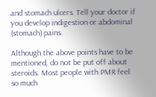and stomach ulcers. Tell your doctor if you develop indigestion or abdominal (stomach) pains.

Although the above points have to be mentioned, do not be put off about steroids. Most people with PMR feel so much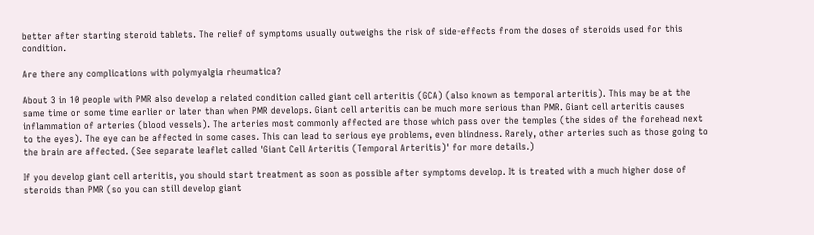better after starting steroid tablets. The relief of symptoms usually outweighs the risk of side-effects from the doses of steroids used for this condition.

Are there any complications with polymyalgia rheumatica?

About 3 in 10 people with PMR also develop a related condition called giant cell arteritis (GCA) (also known as temporal arteritis). This may be at the same time or some time earlier or later than when PMR develops. Giant cell arteritis can be much more serious than PMR. Giant cell arteritis causes inflammation of arteries (blood vessels). The arteries most commonly affected are those which pass over the temples (the sides of the forehead next to the eyes). The eye can be affected in some cases. This can lead to serious eye problems, even blindness. Rarely, other arteries such as those going to the brain are affected. (See separate leaflet called 'Giant Cell Arteritis (Temporal Arteritis)' for more details.)

If you develop giant cell arteritis, you should start treatment as soon as possible after symptoms develop. It is treated with a much higher dose of steroids than PMR (so you can still develop giant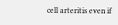cell arteritis even if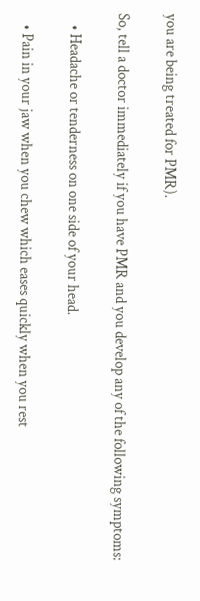you are being treated for PMR).

So, tell a doctor immediately if you have PMR and you develop any of the following symptoms:

    • Headache or tenderness on one side of your head.

    • Pain in your jaw when you chew which eases quickly when you rest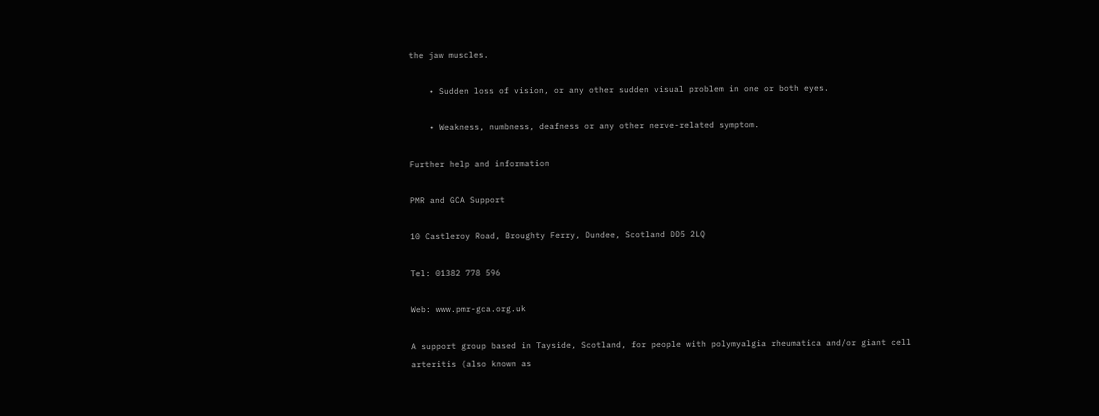the jaw muscles.

    • Sudden loss of vision, or any other sudden visual problem in one or both eyes.

    • Weakness, numbness, deafness or any other nerve-related symptom.

Further help and information

PMR and GCA Support

10 Castleroy Road, Broughty Ferry, Dundee, Scotland DD5 2LQ

Tel: 01382 778 596

Web: www.pmr-gca.org.uk

A support group based in Tayside, Scotland, for people with polymyalgia rheumatica and/or giant cell arteritis (also known as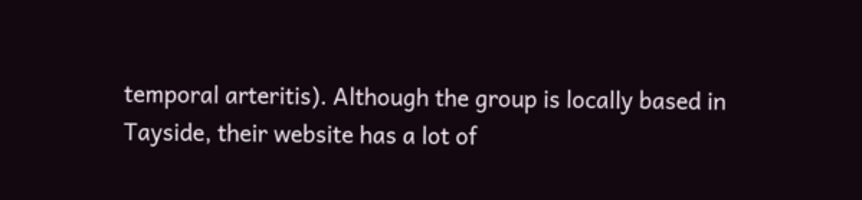temporal arteritis). Although the group is locally based in Tayside, their website has a lot of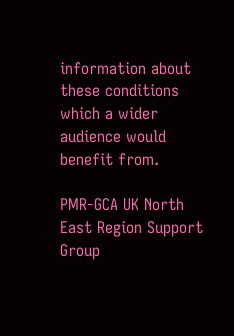information about these conditions which a wider audience would benefit from.

PMR-GCA UK North East Region Support Group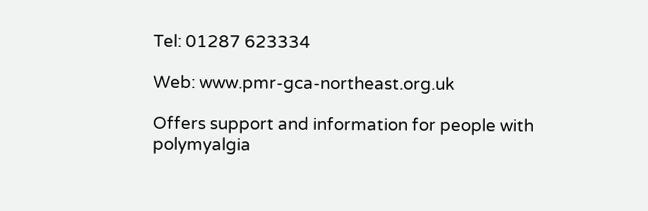Tel: 01287 623334

Web: www.pmr-gca-northeast.org.uk

Offers support and information for people with polymyalgia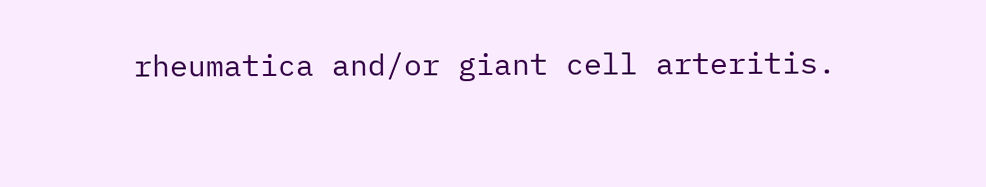rheumatica and/or giant cell arteritis.